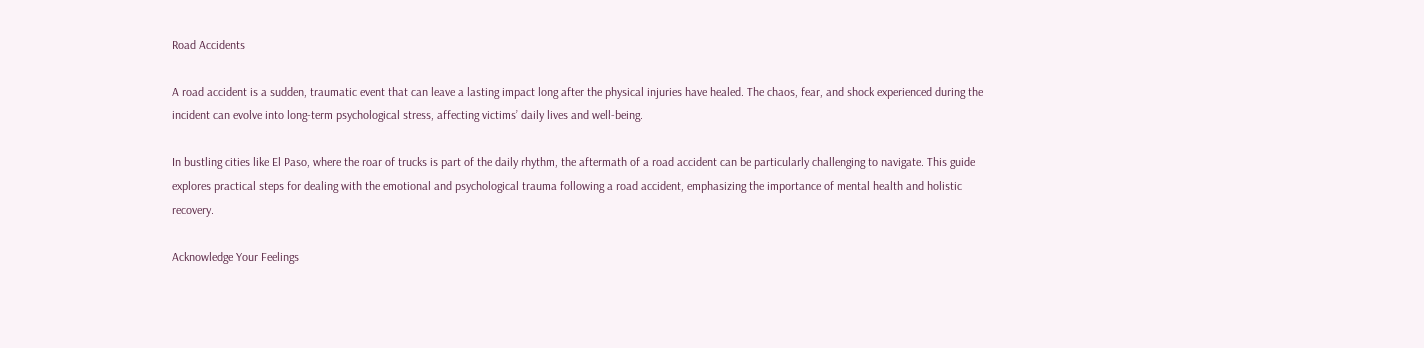Road Accidents

A road accident is a sudden, traumatic event that can leave a lasting impact long after the physical injuries have healed. The chaos, fear, and shock experienced during the incident can evolve into long-term psychological stress, affecting victims’ daily lives and well-being.

In bustling cities like El Paso, where the roar of trucks is part of the daily rhythm, the aftermath of a road accident can be particularly challenging to navigate. This guide explores practical steps for dealing with the emotional and psychological trauma following a road accident, emphasizing the importance of mental health and holistic recovery.

Acknowledge Your Feelings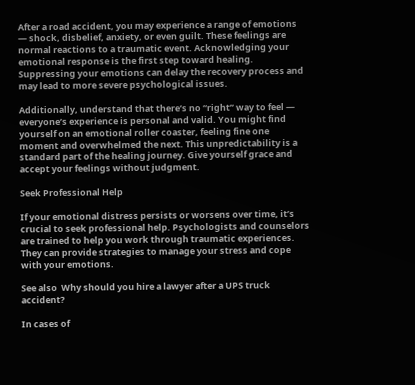After a road accident, you may experience a range of emotions — shock, disbelief, anxiety, or even guilt. These feelings are normal reactions to a traumatic event. Acknowledging your emotional response is the first step toward healing. Suppressing your emotions can delay the recovery process and may lead to more severe psychological issues.

Additionally, understand that there’s no “right” way to feel — everyone’s experience is personal and valid. You might find yourself on an emotional roller coaster, feeling fine one moment and overwhelmed the next. This unpredictability is a standard part of the healing journey. Give yourself grace and accept your feelings without judgment.

Seek Professional Help

If your emotional distress persists or worsens over time, it’s crucial to seek professional help. Psychologists and counselors are trained to help you work through traumatic experiences. They can provide strategies to manage your stress and cope with your emotions.

See also  Why should you hire a lawyer after a UPS truck accident?

In cases of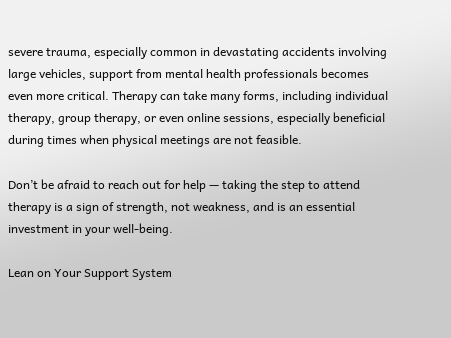severe trauma, especially common in devastating accidents involving large vehicles, support from mental health professionals becomes even more critical. Therapy can take many forms, including individual therapy, group therapy, or even online sessions, especially beneficial during times when physical meetings are not feasible.

Don’t be afraid to reach out for help — taking the step to attend therapy is a sign of strength, not weakness, and is an essential investment in your well-being.

Lean on Your Support System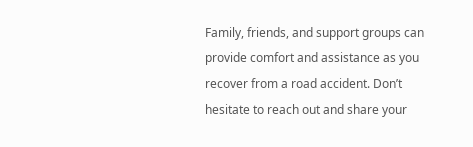Family, friends, and support groups can provide comfort and assistance as you recover from a road accident. Don’t hesitate to reach out and share your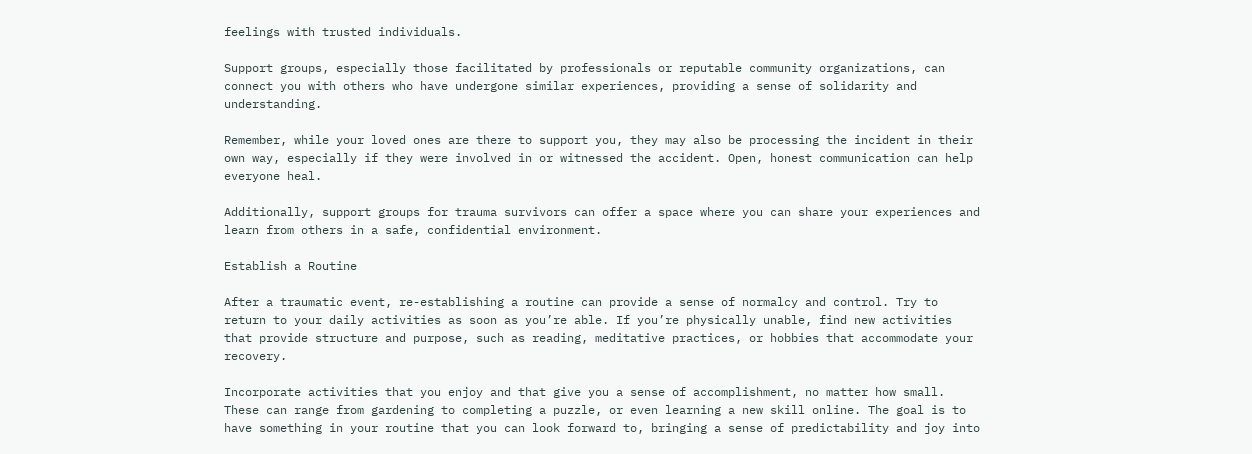feelings with trusted individuals.

Support groups, especially those facilitated by professionals or reputable community organizations, can connect you with others who have undergone similar experiences, providing a sense of solidarity and understanding.

Remember, while your loved ones are there to support you, they may also be processing the incident in their own way, especially if they were involved in or witnessed the accident. Open, honest communication can help everyone heal.

Additionally, support groups for trauma survivors can offer a space where you can share your experiences and learn from others in a safe, confidential environment.

Establish a Routine

After a traumatic event, re-establishing a routine can provide a sense of normalcy and control. Try to return to your daily activities as soon as you’re able. If you’re physically unable, find new activities that provide structure and purpose, such as reading, meditative practices, or hobbies that accommodate your recovery.

Incorporate activities that you enjoy and that give you a sense of accomplishment, no matter how small. These can range from gardening to completing a puzzle, or even learning a new skill online. The goal is to have something in your routine that you can look forward to, bringing a sense of predictability and joy into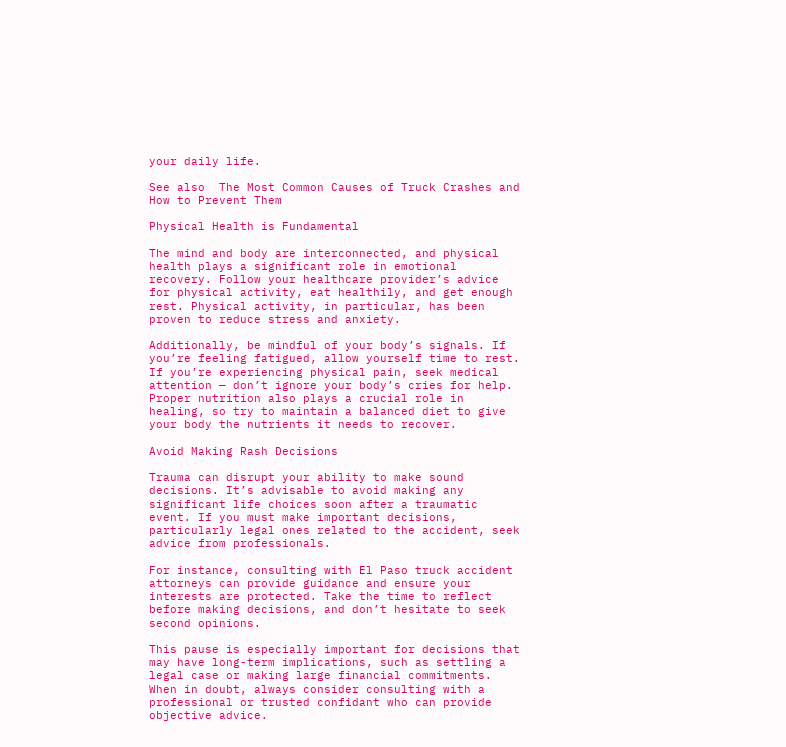your daily life.

See also  The Most Common Causes of Truck Crashes and How to Prevent Them

Physical Health is Fundamental

The mind and body are interconnected, and physical health plays a significant role in emotional recovery. Follow your healthcare provider’s advice for physical activity, eat healthily, and get enough rest. Physical activity, in particular, has been proven to reduce stress and anxiety.

Additionally, be mindful of your body’s signals. If you’re feeling fatigued, allow yourself time to rest. If you’re experiencing physical pain, seek medical attention — don’t ignore your body’s cries for help. Proper nutrition also plays a crucial role in healing, so try to maintain a balanced diet to give your body the nutrients it needs to recover.

Avoid Making Rash Decisions

Trauma can disrupt your ability to make sound decisions. It’s advisable to avoid making any significant life choices soon after a traumatic event. If you must make important decisions, particularly legal ones related to the accident, seek advice from professionals.

For instance, consulting with El Paso truck accident attorneys can provide guidance and ensure your interests are protected. Take the time to reflect before making decisions, and don’t hesitate to seek second opinions.

This pause is especially important for decisions that may have long-term implications, such as settling a legal case or making large financial commitments. When in doubt, always consider consulting with a professional or trusted confidant who can provide objective advice.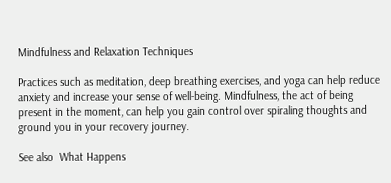Mindfulness and Relaxation Techniques

Practices such as meditation, deep breathing exercises, and yoga can help reduce anxiety and increase your sense of well-being. Mindfulness, the act of being present in the moment, can help you gain control over spiraling thoughts and ground you in your recovery journey.

See also  What Happens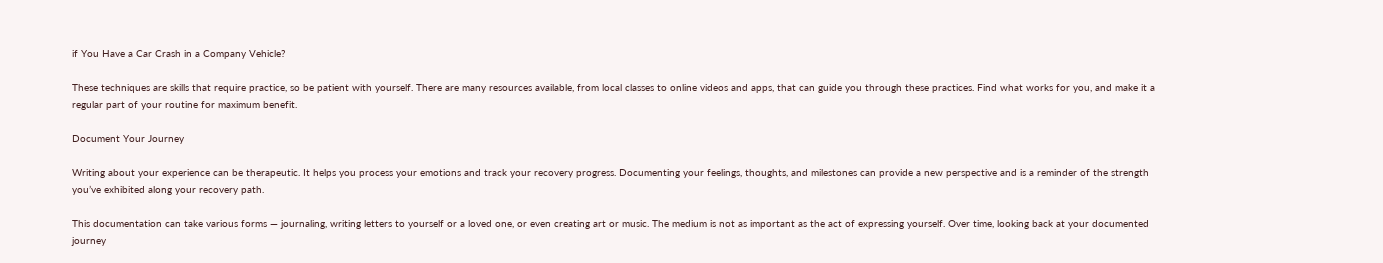if You Have a Car Crash in a Company Vehicle?

These techniques are skills that require practice, so be patient with yourself. There are many resources available, from local classes to online videos and apps, that can guide you through these practices. Find what works for you, and make it a regular part of your routine for maximum benefit.

Document Your Journey

Writing about your experience can be therapeutic. It helps you process your emotions and track your recovery progress. Documenting your feelings, thoughts, and milestones can provide a new perspective and is a reminder of the strength you’ve exhibited along your recovery path.

This documentation can take various forms — journaling, writing letters to yourself or a loved one, or even creating art or music. The medium is not as important as the act of expressing yourself. Over time, looking back at your documented journey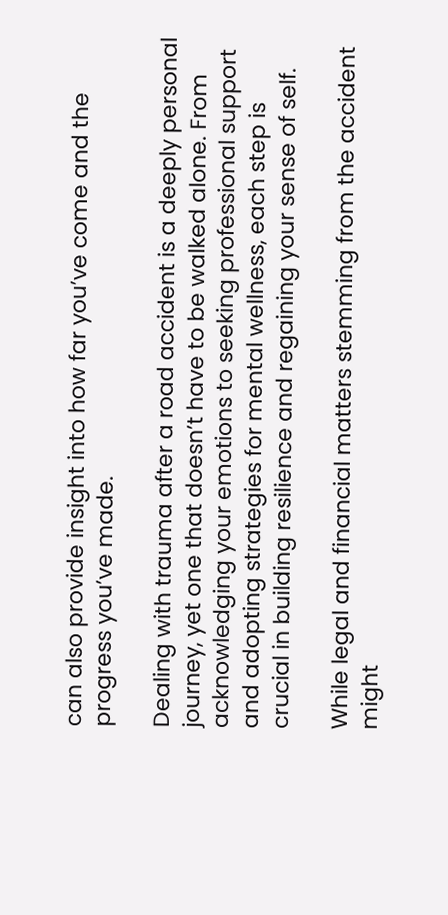can also provide insight into how far you’ve come and the progress you’ve made.

Dealing with trauma after a road accident is a deeply personal journey, yet one that doesn’t have to be walked alone. From acknowledging your emotions to seeking professional support and adopting strategies for mental wellness, each step is crucial in building resilience and regaining your sense of self.

While legal and financial matters stemming from the accident might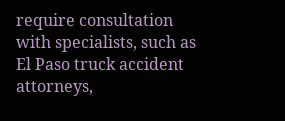require consultation with specialists, such as El Paso truck accident attorneys,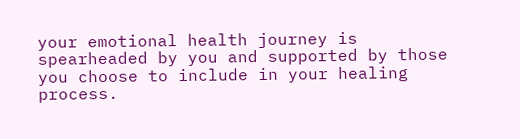your emotional health journey is spearheaded by you and supported by those you choose to include in your healing process.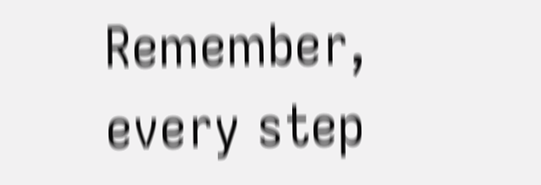Remember, every step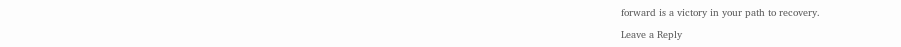forward is a victory in your path to recovery.

Leave a Reply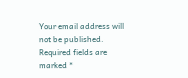Your email address will not be published. Required fields are marked *